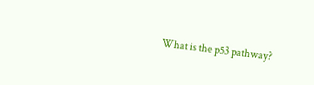What is the p53 pathway?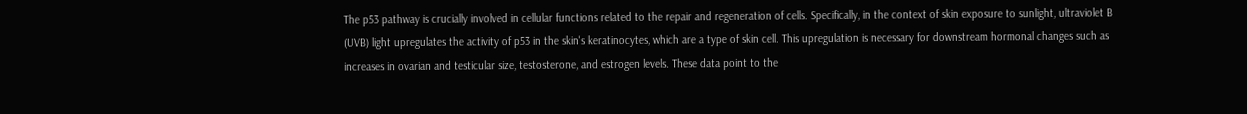The p53 pathway is crucially involved in cellular functions related to the repair and regeneration of cells. Specifically, in the context of skin exposure to sunlight, ultraviolet B (UVB) light upregulates the activity of p53 in the skin's keratinocytes, which are a type of skin cell. This upregulation is necessary for downstream hormonal changes such as increases in ovarian and testicular size, testosterone, and estrogen levels. These data point to the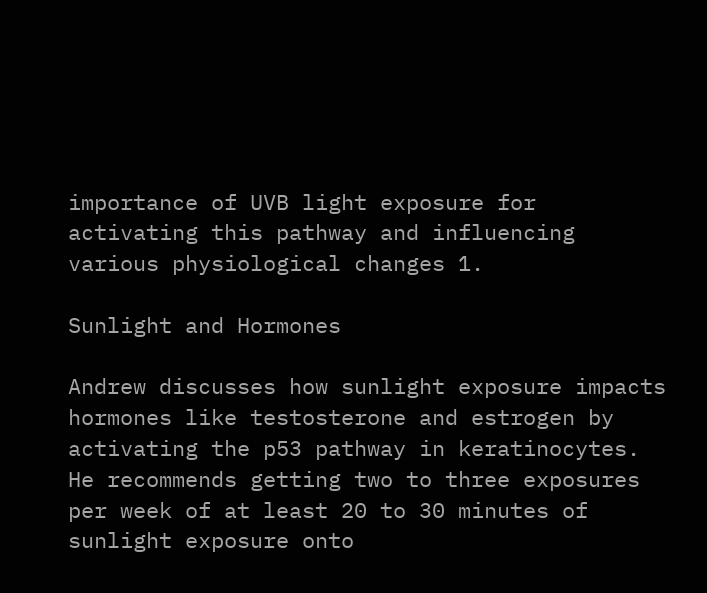importance of UVB light exposure for activating this pathway and influencing various physiological changes 1.

Sunlight and Hormones

Andrew discusses how sunlight exposure impacts hormones like testosterone and estrogen by activating the p53 pathway in keratinocytes. He recommends getting two to three exposures per week of at least 20 to 30 minutes of sunlight exposure onto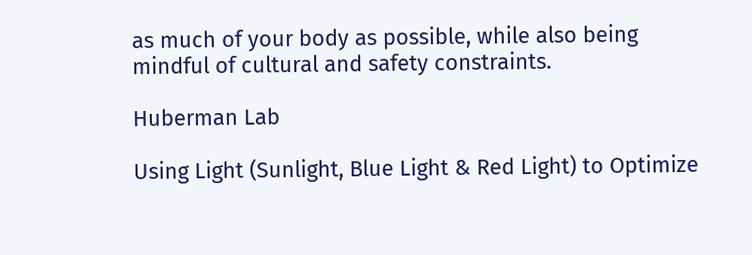as much of your body as possible, while also being mindful of cultural and safety constraints.

Huberman Lab

Using Light (Sunlight, Blue Light & Red Light) to Optimize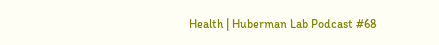Health | Huberman Lab Podcast #68